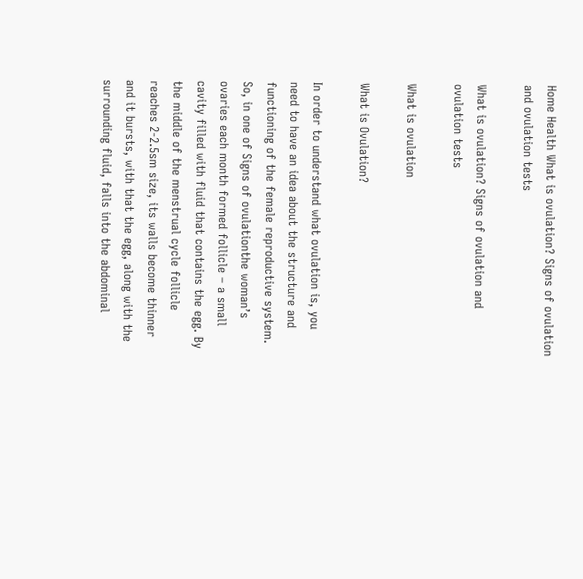Home Health What is ovulation? Signs of ovulation and ovulation tests

What is ovulation? Signs of ovulation and ovulation tests

What is ovulation

What is Ovulation?

In order to understand what ovulation is, you need to have an idea about the structure and functioning of the female reproductive system. So, in one of Signs of ovulationthe woman’s ovaries each month formed follicle – a small cavity filled with fluid that contains the egg. By the middle of the menstrual cycle follicle reaches 2-2.5sm size, its walls become thinner and it bursts, with that the egg, along with the surrounding fluid, falls into the abdominal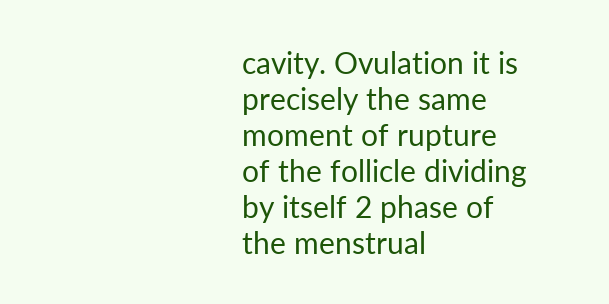cavity. Ovulation it is precisely the same moment of rupture of the follicle dividing by itself 2 phase of the menstrual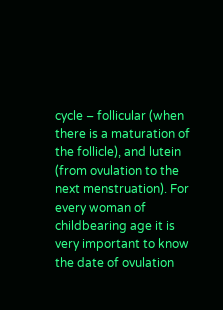cycle – follicular (when there is a maturation of the follicle), and lutein (from ovulation to the next menstruation). For every woman of childbearing age it is very important to know the date of ovulation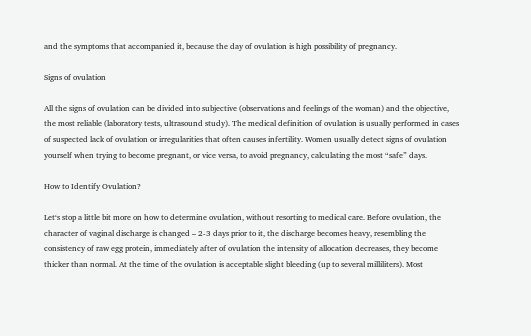and the symptoms that accompanied it, because the day of ovulation is high possibility of pregnancy.

Signs of ovulation

All the signs of ovulation can be divided into subjective (observations and feelings of the woman) and the objective, the most reliable (laboratory tests, ultrasound study). The medical definition of ovulation is usually performed in cases of suspected lack of ovulation or irregularities that often causes infertility. Women usually detect signs of ovulation yourself when trying to become pregnant, or vice versa, to avoid pregnancy, calculating the most “safe” days.

How to Identify Ovulation?

Let‘s stop a little bit more on how to determine ovulation, without resorting to medical care. Before ovulation, the character of vaginal discharge is changed – 2-3 days prior to it, the discharge becomes heavy, resembling the consistency of raw egg protein, immediately after of ovulation the intensity of allocation decreases, they become thicker than normal. At the time of the ovulation is acceptable slight bleeding (up to several milliliters). Most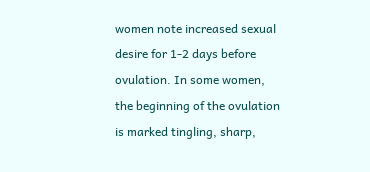women note increased sexual desire for 1-2 days before ovulation. In some women, the beginning of the ovulation is marked tingling, sharp,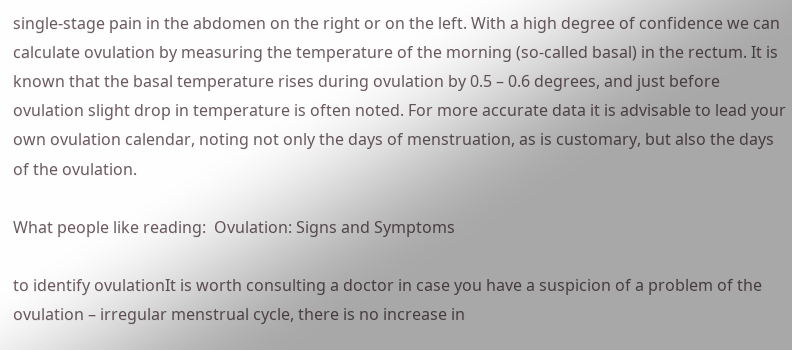single-stage pain in the abdomen on the right or on the left. With a high degree of confidence we can calculate ovulation by measuring the temperature of the morning (so-called basal) in the rectum. It is known that the basal temperature rises during ovulation by 0.5 – 0.6 degrees, and just before ovulation slight drop in temperature is often noted. For more accurate data it is advisable to lead your own ovulation calendar, noting not only the days of menstruation, as is customary, but also the days of the ovulation.

What people like reading:  Ovulation: Signs and Symptoms

to identify ovulationIt is worth consulting a doctor in case you have a suspicion of a problem of the ovulation – irregular menstrual cycle, there is no increase in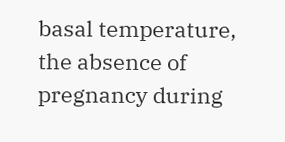basal temperature, the absence of pregnancy during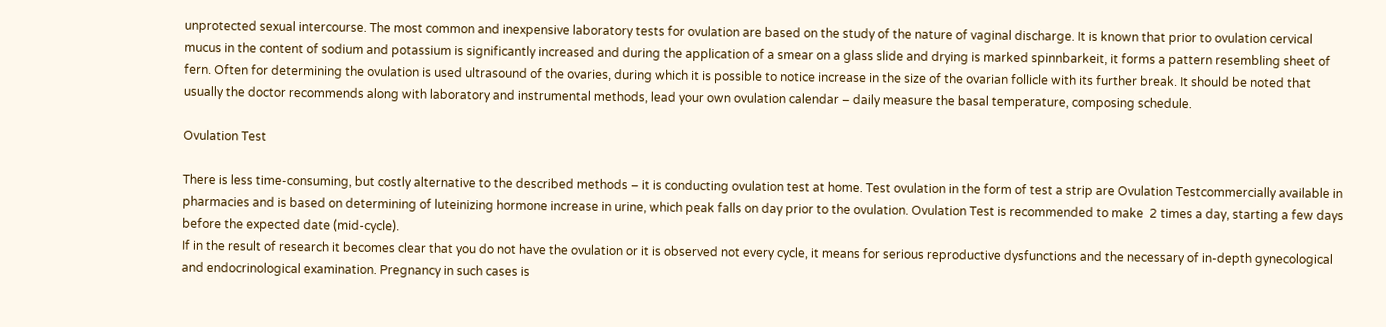unprotected sexual intercourse. The most common and inexpensive laboratory tests for ovulation are based on the study of the nature of vaginal discharge. It is known that prior to ovulation cervical mucus in the content of sodium and potassium is significantly increased and during the application of a smear on a glass slide and drying is marked spinnbarkeit, it forms a pattern resembling sheet of fern. Often for determining the ovulation is used ultrasound of the ovaries, during which it is possible to notice increase in the size of the ovarian follicle with its further break. It should be noted that usually the doctor recommends along with laboratory and instrumental methods, lead your own ovulation calendar – daily measure the basal temperature, composing schedule.

Ovulation Test

There is less time-consuming, but costly alternative to the described methods – it is conducting ovulation test at home. Test ovulation in the form of test a strip are Ovulation Testcommercially available in pharmacies and is based on determining of luteinizing hormone increase in urine, which peak falls on day prior to the ovulation. Ovulation Test is recommended to make  2 times a day, starting a few days before the expected date (mid-cycle).
If in the result of research it becomes clear that you do not have the ovulation or it is observed not every cycle, it means for serious reproductive dysfunctions and the necessary of in-depth gynecological and endocrinological examination. Pregnancy in such cases is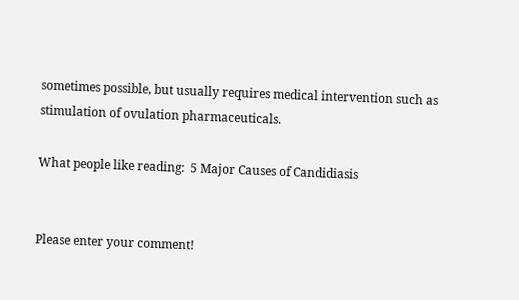sometimes possible, but usually requires medical intervention such as stimulation of ovulation pharmaceuticals.

What people like reading:  5 Major Causes of Candidiasis


Please enter your comment!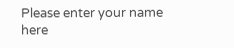Please enter your name here